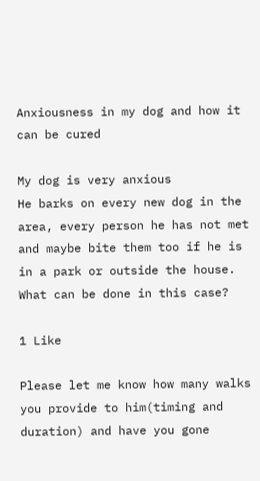Anxiousness in my dog and how it can be cured

My dog is very anxious
He barks on every new dog in the area, every person he has not met and maybe bite them too if he is in a park or outside the house.
What can be done in this case?

1 Like

Please let me know how many walks you provide to him(timing and duration) and have you gone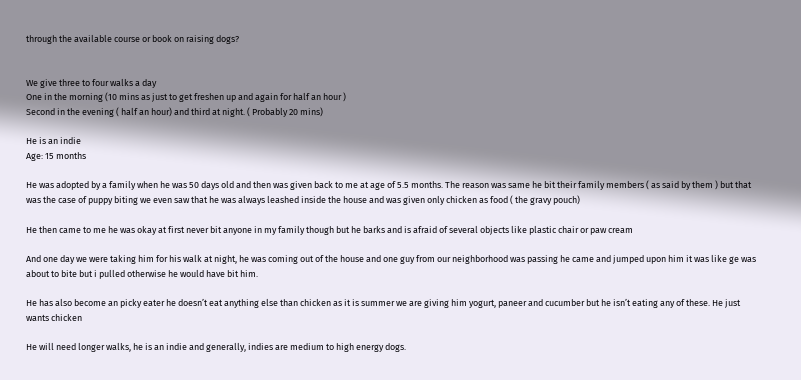through the available course or book on raising dogs?


We give three to four walks a day
One in the morning (10 mins as just to get freshen up and again for half an hour )
Second in the evening ( half an hour) and third at night. ( Probably 20 mins)

He is an indie
Age: 15 months

He was adopted by a family when he was 50 days old and then was given back to me at age of 5.5 months. The reason was same he bit their family members ( as said by them ) but that was the case of puppy biting we even saw that he was always leashed inside the house and was given only chicken as food ( the gravy pouch)

He then came to me he was okay at first never bit anyone in my family though but he barks and is afraid of several objects like plastic chair or paw cream

And one day we were taking him for his walk at night, he was coming out of the house and one guy from our neighborhood was passing he came and jumped upon him it was like ge was about to bite but i pulled otherwise he would have bit him.

He has also become an picky eater he doesn’t eat anything else than chicken as it is summer we are giving him yogurt, paneer and cucumber but he isn’t eating any of these. He just wants chicken

He will need longer walks, he is an indie and generally, indies are medium to high energy dogs.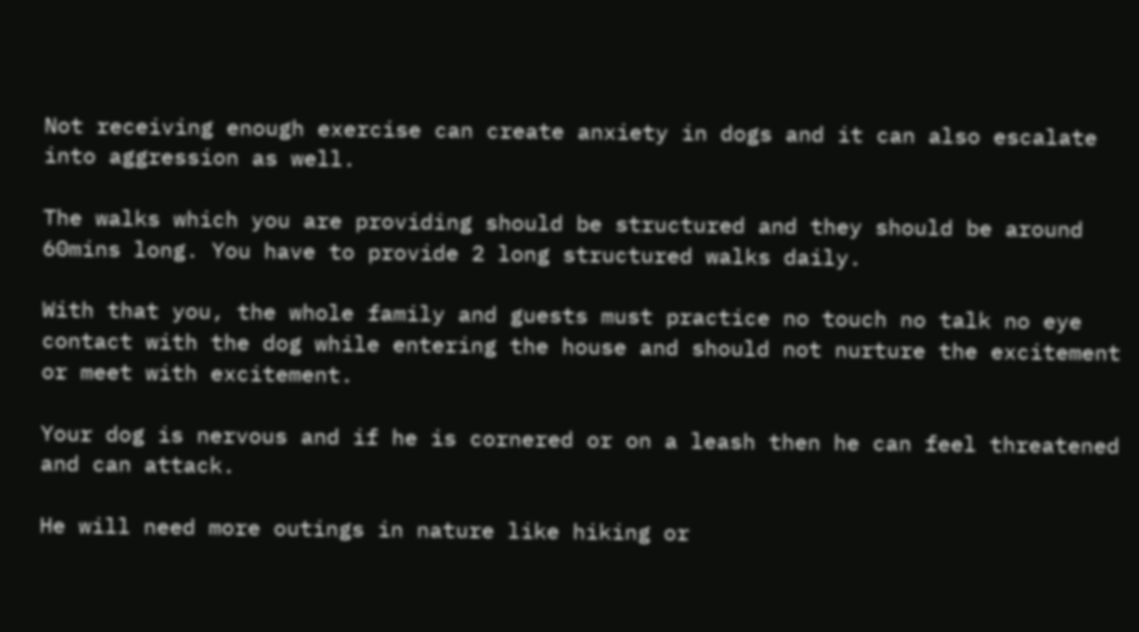Not receiving enough exercise can create anxiety in dogs and it can also escalate into aggression as well.

The walks which you are providing should be structured and they should be around 60mins long. You have to provide 2 long structured walks daily.

With that you, the whole family and guests must practice no touch no talk no eye contact with the dog while entering the house and should not nurture the excitement or meet with excitement.

Your dog is nervous and if he is cornered or on a leash then he can feel threatened and can attack.

He will need more outings in nature like hiking or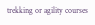trekking or agility courses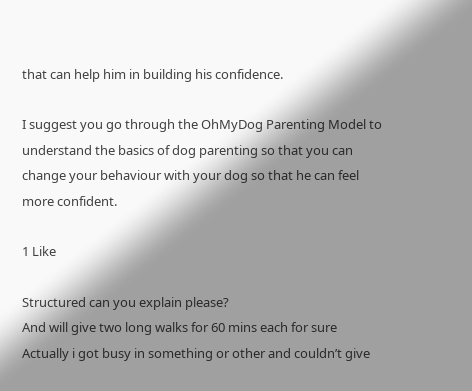that can help him in building his confidence.

I suggest you go through the OhMyDog Parenting Model to understand the basics of dog parenting so that you can change your behaviour with your dog so that he can feel more confident.

1 Like

Structured can you explain please?
And will give two long walks for 60 mins each for sure
Actually i got busy in something or other and couldn’t give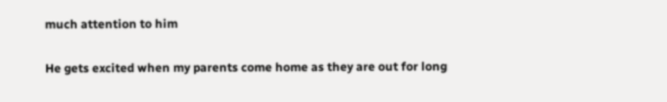much attention to him

He gets excited when my parents come home as they are out for long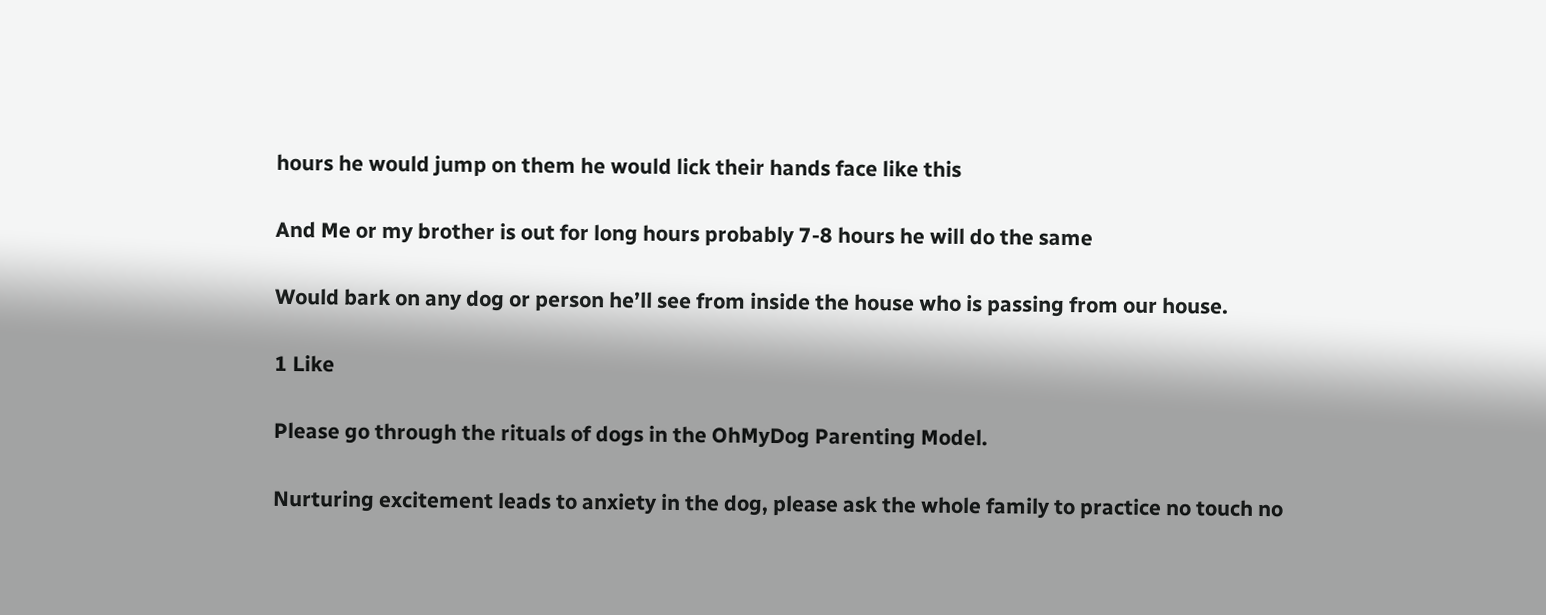hours he would jump on them he would lick their hands face like this

And Me or my brother is out for long hours probably 7-8 hours he will do the same

Would bark on any dog or person he’ll see from inside the house who is passing from our house.

1 Like

Please go through the rituals of dogs in the OhMyDog Parenting Model.

Nurturing excitement leads to anxiety in the dog, please ask the whole family to practice no touch no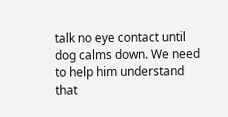talk no eye contact until dog calms down. We need to help him understand that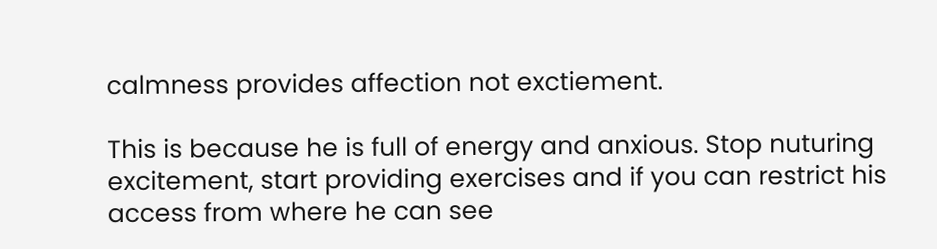calmness provides affection not exctiement.

This is because he is full of energy and anxious. Stop nuturing excitement, start providing exercises and if you can restrict his access from where he can see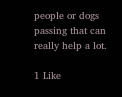people or dogs passing that can really help a lot.

1 Like